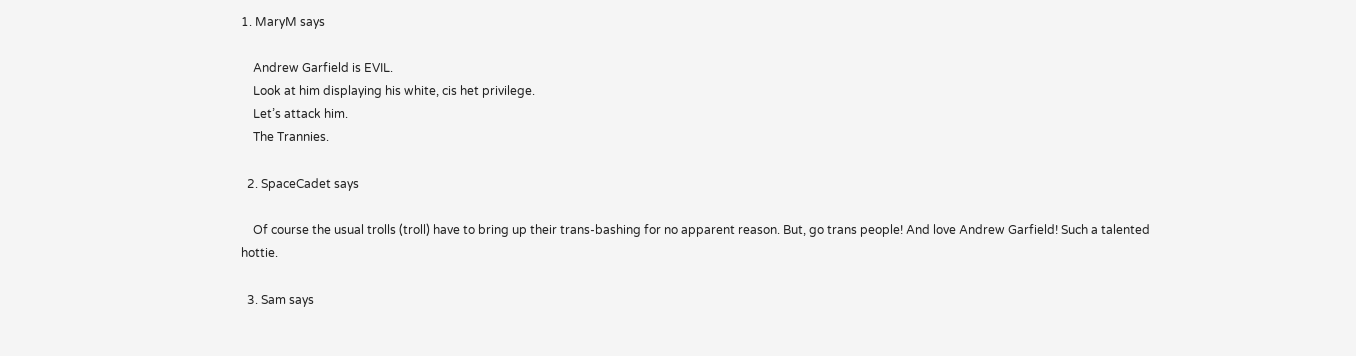1. MaryM says

    Andrew Garfield is EVIL.
    Look at him displaying his white, cis het privilege.
    Let’s attack him.
    The Trannies.

  2. SpaceCadet says

    Of course the usual trolls (troll) have to bring up their trans-bashing for no apparent reason. But, go trans people! And love Andrew Garfield! Such a talented hottie.

  3. Sam says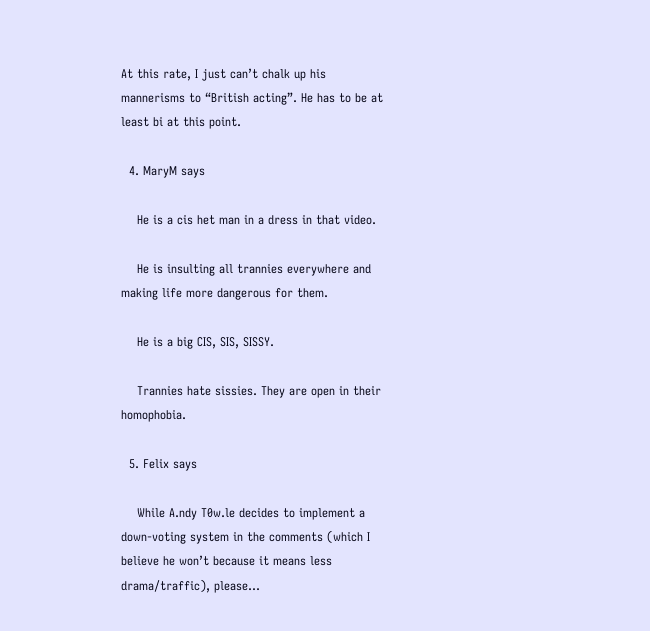At this rate, I just can’t chalk up his mannerisms to “British acting”. He has to be at least bi at this point.

  4. MaryM says

    He is a cis het man in a dress in that video.

    He is insulting all trannies everywhere and making life more dangerous for them.

    He is a big CIS, SIS, SISSY.

    Trannies hate sissies. They are open in their homophobia.

  5. Felix says

    While A.ndy T0w.le decides to implement a down-voting system in the comments (which I believe he won’t because it means less drama/traffic), please…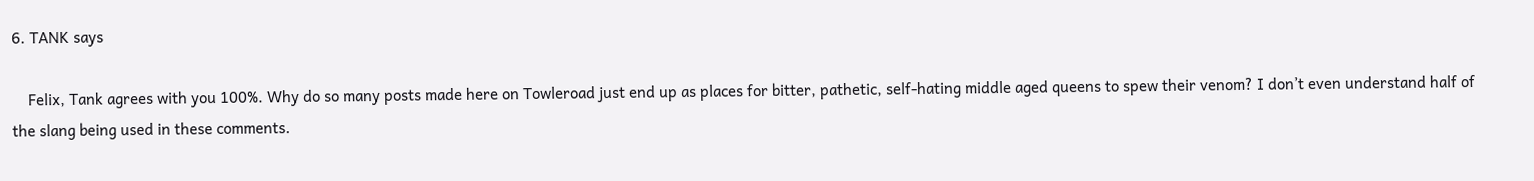6. TANK says

    Felix, Tank agrees with you 100%. Why do so many posts made here on Towleroad just end up as places for bitter, pathetic, self-hating middle aged queens to spew their venom? I don’t even understand half of the slang being used in these comments.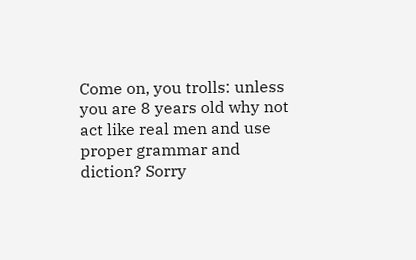Come on, you trolls: unless you are 8 years old why not act like real men and use proper grammar and diction? Sorry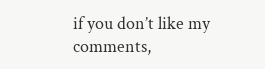if you don’t like my comments,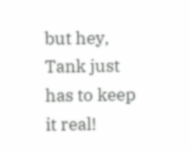but hey, Tank just has to keep it real!